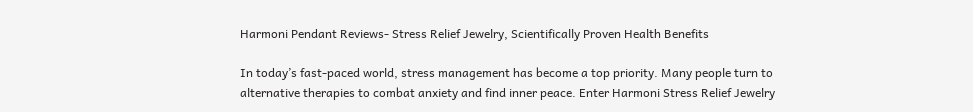Harmoni Pendant Reviews- Stress Relief Jewelry, Scientifically Proven Health Benefits

In today’s fast-paced world, stress management has become a top priority. Many people turn to alternative therapies to combat anxiety and find inner peace. Enter Harmoni Stress Relief Jewelry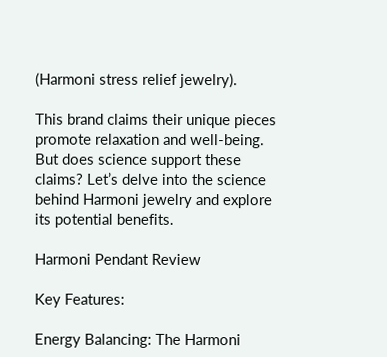(Harmoni stress relief jewelry).

This brand claims their unique pieces promote relaxation and well-being. But does science support these claims? Let’s delve into the science behind Harmoni jewelry and explore its potential benefits.

Harmoni Pendant Review

Key Features:

Energy Balancing: The Harmoni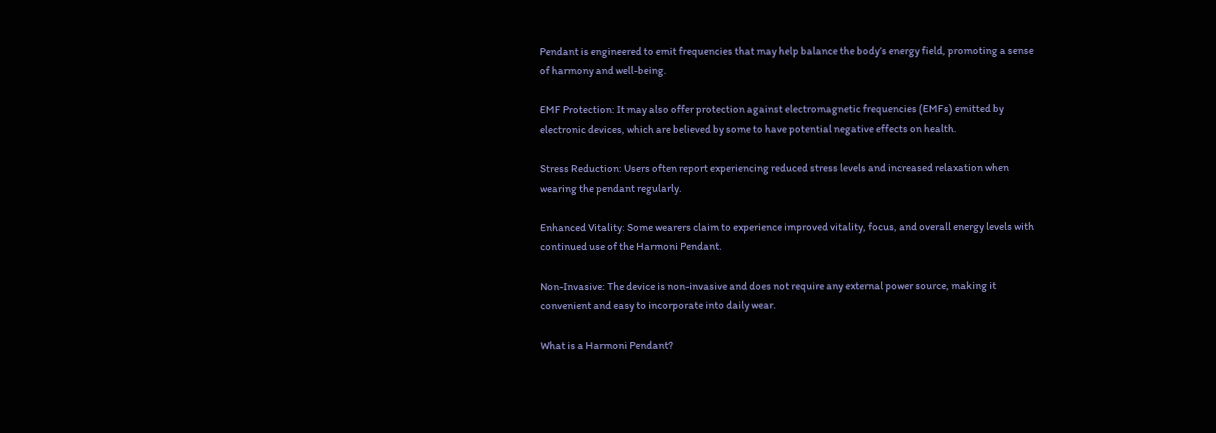Pendant is engineered to emit frequencies that may help balance the body’s energy field, promoting a sense of harmony and well-being.

EMF Protection: It may also offer protection against electromagnetic frequencies (EMFs) emitted by electronic devices, which are believed by some to have potential negative effects on health.

Stress Reduction: Users often report experiencing reduced stress levels and increased relaxation when wearing the pendant regularly.

Enhanced Vitality: Some wearers claim to experience improved vitality, focus, and overall energy levels with continued use of the Harmoni Pendant.

Non-Invasive: The device is non-invasive and does not require any external power source, making it convenient and easy to incorporate into daily wear.

What is a Harmoni Pendant?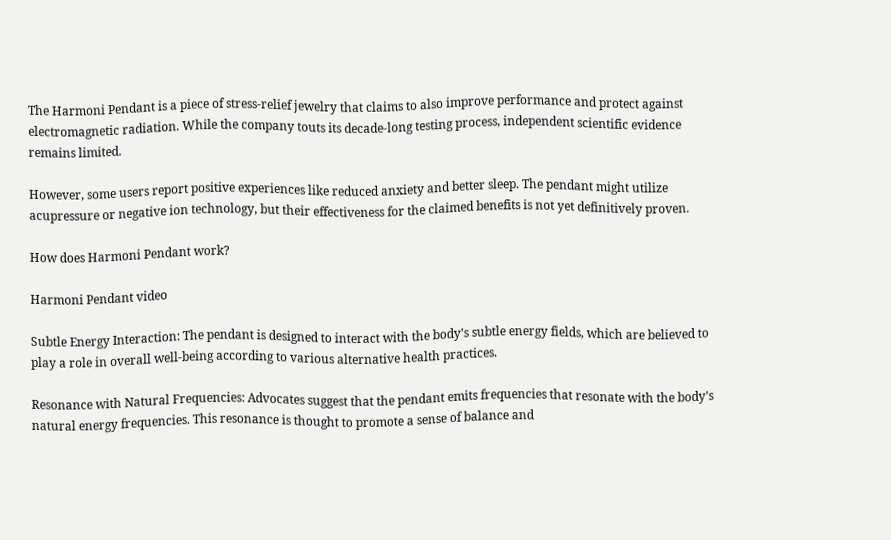The Harmoni Pendant is a piece of stress-relief jewelry that claims to also improve performance and protect against electromagnetic radiation. While the company touts its decade-long testing process, independent scientific evidence remains limited.

However, some users report positive experiences like reduced anxiety and better sleep. The pendant might utilize acupressure or negative ion technology, but their effectiveness for the claimed benefits is not yet definitively proven.

How does Harmoni Pendant work?

Harmoni Pendant video

Subtle Energy Interaction: The pendant is designed to interact with the body’s subtle energy fields, which are believed to play a role in overall well-being according to various alternative health practices.

Resonance with Natural Frequencies: Advocates suggest that the pendant emits frequencies that resonate with the body’s natural energy frequencies. This resonance is thought to promote a sense of balance and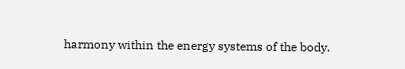harmony within the energy systems of the body.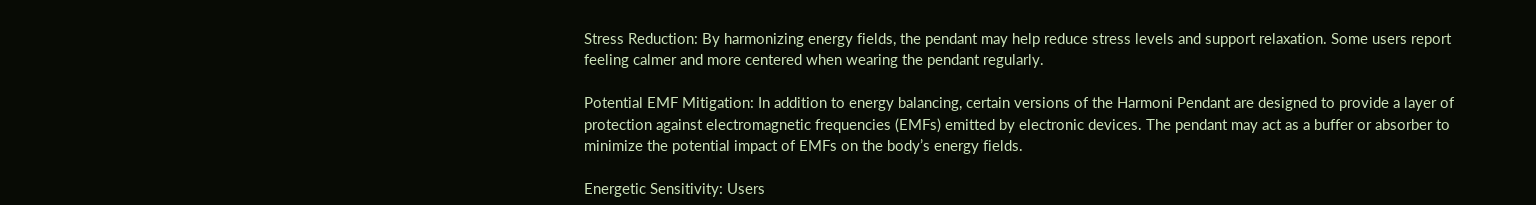Stress Reduction: By harmonizing energy fields, the pendant may help reduce stress levels and support relaxation. Some users report feeling calmer and more centered when wearing the pendant regularly.

Potential EMF Mitigation: In addition to energy balancing, certain versions of the Harmoni Pendant are designed to provide a layer of protection against electromagnetic frequencies (EMFs) emitted by electronic devices. The pendant may act as a buffer or absorber to minimize the potential impact of EMFs on the body’s energy fields.

Energetic Sensitivity: Users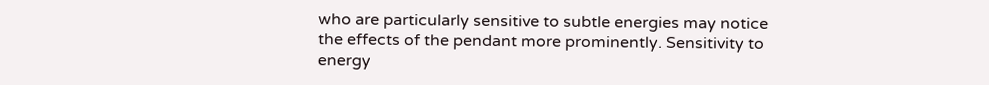who are particularly sensitive to subtle energies may notice the effects of the pendant more prominently. Sensitivity to energy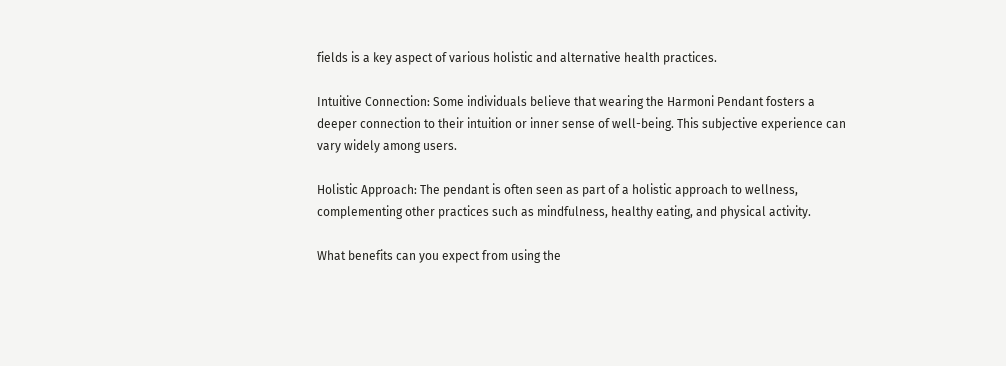fields is a key aspect of various holistic and alternative health practices.

Intuitive Connection: Some individuals believe that wearing the Harmoni Pendant fosters a deeper connection to their intuition or inner sense of well-being. This subjective experience can vary widely among users.

Holistic Approach: The pendant is often seen as part of a holistic approach to wellness, complementing other practices such as mindfulness, healthy eating, and physical activity.

What benefits can you expect from using the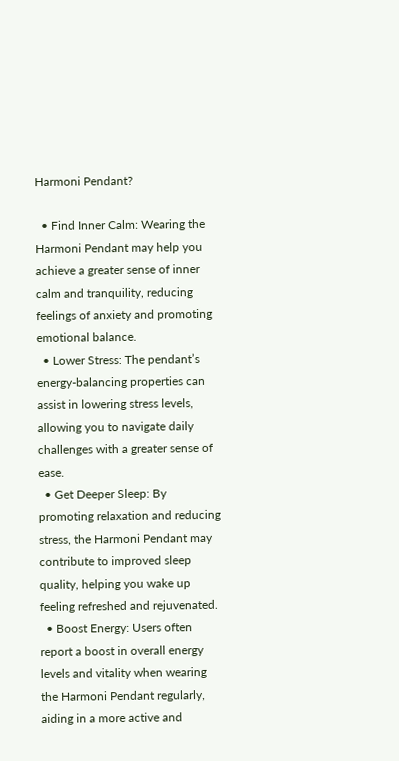Harmoni Pendant?

  • Find Inner Calm: Wearing the Harmoni Pendant may help you achieve a greater sense of inner calm and tranquility, reducing feelings of anxiety and promoting emotional balance.
  • Lower Stress: The pendant’s energy-balancing properties can assist in lowering stress levels, allowing you to navigate daily challenges with a greater sense of ease.
  • Get Deeper Sleep: By promoting relaxation and reducing stress, the Harmoni Pendant may contribute to improved sleep quality, helping you wake up feeling refreshed and rejuvenated.
  • Boost Energy: Users often report a boost in overall energy levels and vitality when wearing the Harmoni Pendant regularly, aiding in a more active and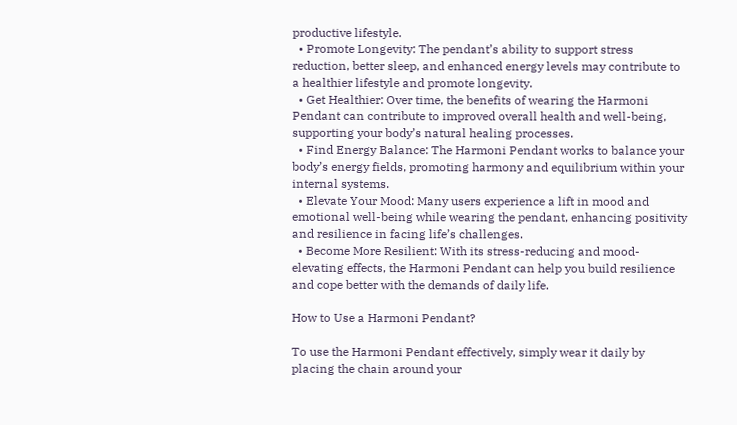productive lifestyle.
  • Promote Longevity: The pendant’s ability to support stress reduction, better sleep, and enhanced energy levels may contribute to a healthier lifestyle and promote longevity.
  • Get Healthier: Over time, the benefits of wearing the Harmoni Pendant can contribute to improved overall health and well-being, supporting your body’s natural healing processes.
  • Find Energy Balance: The Harmoni Pendant works to balance your body’s energy fields, promoting harmony and equilibrium within your internal systems.
  • Elevate Your Mood: Many users experience a lift in mood and emotional well-being while wearing the pendant, enhancing positivity and resilience in facing life’s challenges.
  • Become More Resilient: With its stress-reducing and mood-elevating effects, the Harmoni Pendant can help you build resilience and cope better with the demands of daily life.

How to Use a Harmoni Pendant?

To use the Harmoni Pendant effectively, simply wear it daily by placing the chain around your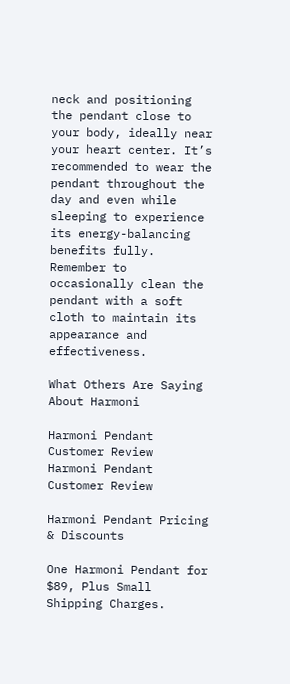neck and positioning the pendant close to your body, ideally near your heart center. It’s recommended to wear the pendant throughout the day and even while sleeping to experience its energy-balancing benefits fully. Remember to occasionally clean the pendant with a soft cloth to maintain its appearance and effectiveness.

What Others Are Saying About Harmoni

Harmoni Pendant Customer Review
Harmoni Pendant Customer Review

Harmoni Pendant Pricing & Discounts

One Harmoni Pendant for $89, Plus Small Shipping Charges.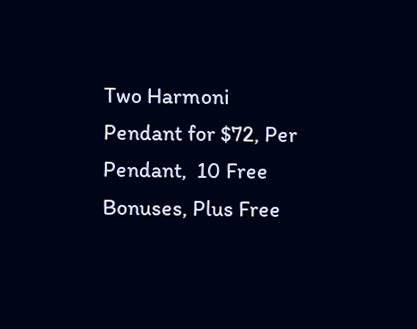Two Harmoni Pendant for $72, Per Pendant,  10 Free Bonuses, Plus Free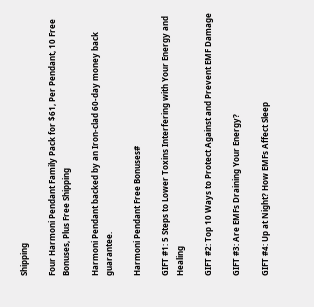Shipping

Four Harmoni Pendant Family Pack for $61, Per Pendant, 10 Free Bonuses, Plus Free Shipping

Harmoni Pendant backed by an Iron-clad 60-day money back guarantee.

Harmoni Pendant Free Bonuses#

GIFT #1: 5 Steps to Lower Toxins Interfering with Your Energy and Healing

GIFT #2: Top 10 Ways to Protect Against and Prevent EMF Damage

GIFT #3: Are EMFs Draining Your Energy?

GIFT #4: Up at Night? How EMFs Affect Sleep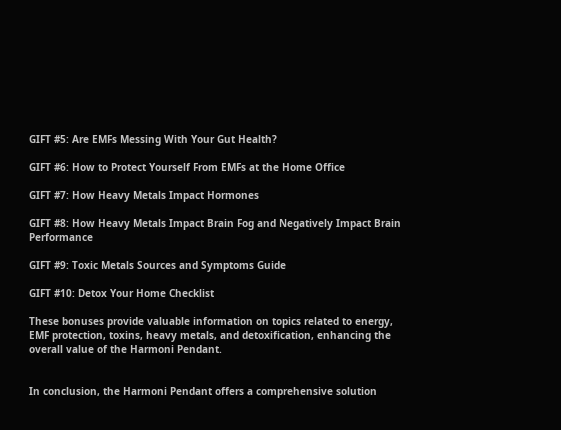GIFT #5: Are EMFs Messing With Your Gut Health?

GIFT #6: How to Protect Yourself From EMFs at the Home Office

GIFT #7: How Heavy Metals Impact Hormones

GIFT #8: How Heavy Metals Impact Brain Fog and Negatively Impact Brain Performance

GIFT #9: Toxic Metals Sources and Symptoms Guide

GIFT #10: Detox Your Home Checklist

These bonuses provide valuable information on topics related to energy, EMF protection, toxins, heavy metals, and detoxification, enhancing the overall value of the Harmoni Pendant.


In conclusion, the Harmoni Pendant offers a comprehensive solution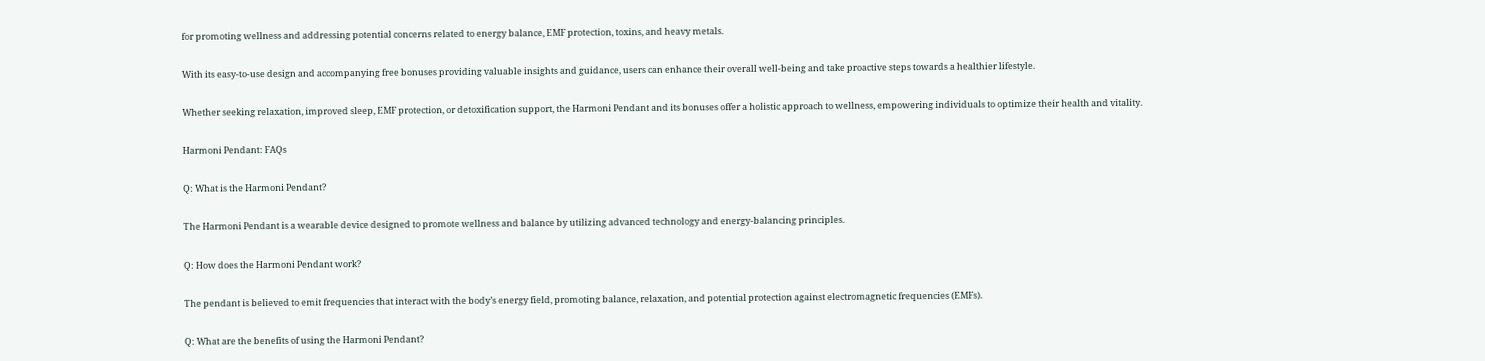for promoting wellness and addressing potential concerns related to energy balance, EMF protection, toxins, and heavy metals.

With its easy-to-use design and accompanying free bonuses providing valuable insights and guidance, users can enhance their overall well-being and take proactive steps towards a healthier lifestyle.

Whether seeking relaxation, improved sleep, EMF protection, or detoxification support, the Harmoni Pendant and its bonuses offer a holistic approach to wellness, empowering individuals to optimize their health and vitality.

Harmoni Pendant: FAQs

Q: What is the Harmoni Pendant?

The Harmoni Pendant is a wearable device designed to promote wellness and balance by utilizing advanced technology and energy-balancing principles.

Q: How does the Harmoni Pendant work?

The pendant is believed to emit frequencies that interact with the body’s energy field, promoting balance, relaxation, and potential protection against electromagnetic frequencies (EMFs).

Q: What are the benefits of using the Harmoni Pendant?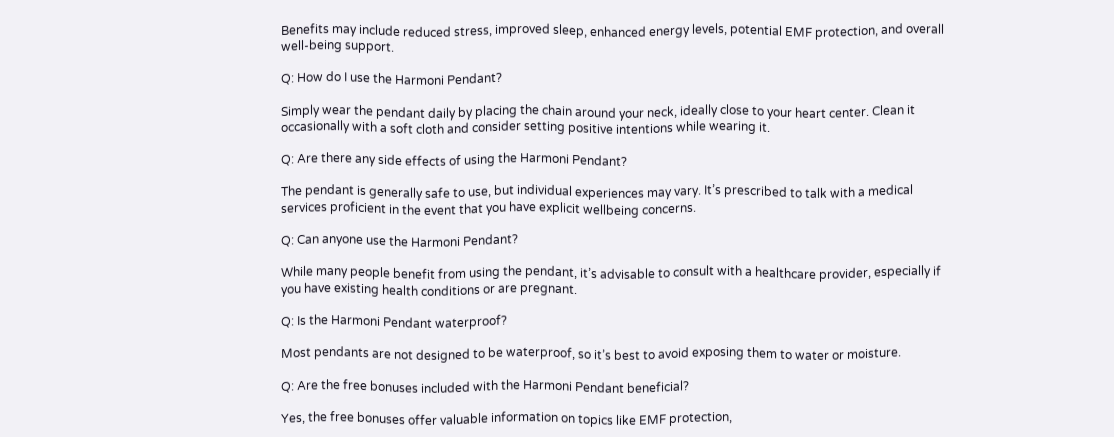Benefits may include reduced stress, improved sleep, enhanced energy levels, potential EMF protection, and overall well-being support.

Q: How do I use the Harmoni Pendant?

Simply wear the pendant daily by placing the chain around your neck, ideally close to your heart center. Clean it occasionally with a soft cloth and consider setting positive intentions while wearing it.

Q: Are there any side effects of using the Harmoni Pendant?

The pendant is generally safe to use, but individual experiences may vary. It’s prescribed to talk with a medical services proficient in the event that you have explicit wellbeing concerns.

Q: Can anyone use the Harmoni Pendant?

While many people benefit from using the pendant, it’s advisable to consult with a healthcare provider, especially if you have existing health conditions or are pregnant.

Q: Is the Harmoni Pendant waterproof?

Most pendants are not designed to be waterproof, so it’s best to avoid exposing them to water or moisture.

Q: Are the free bonuses included with the Harmoni Pendant beneficial?

Yes, the free bonuses offer valuable information on topics like EMF protection,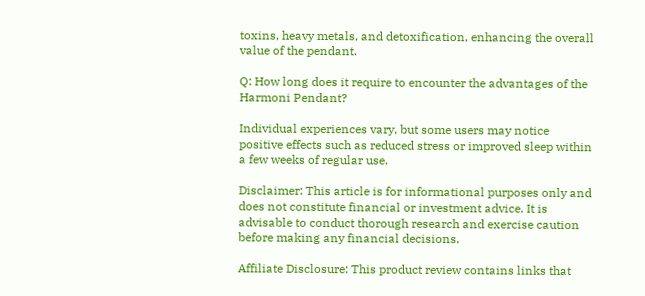toxins, heavy metals, and detoxification, enhancing the overall value of the pendant.

Q: How long does it require to encounter the advantages of the Harmoni Pendant?

Individual experiences vary, but some users may notice positive effects such as reduced stress or improved sleep within a few weeks of regular use.

Disclaimer: This article is for informational purposes only and does not constitute financial or investment advice. It is advisable to conduct thorough research and exercise caution before making any financial decisions.

Affiliate Disclosure: This product review contains links that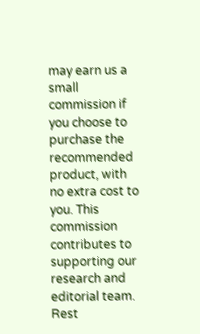may earn us a small commission if you choose to purchase the recommended product, with no extra cost to you. This commission contributes to supporting our research and editorial team. Rest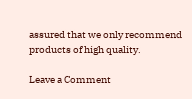assured that we only recommend products of high quality.

Leave a Comment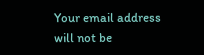Your email address will not be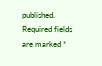published. Required fields are marked *